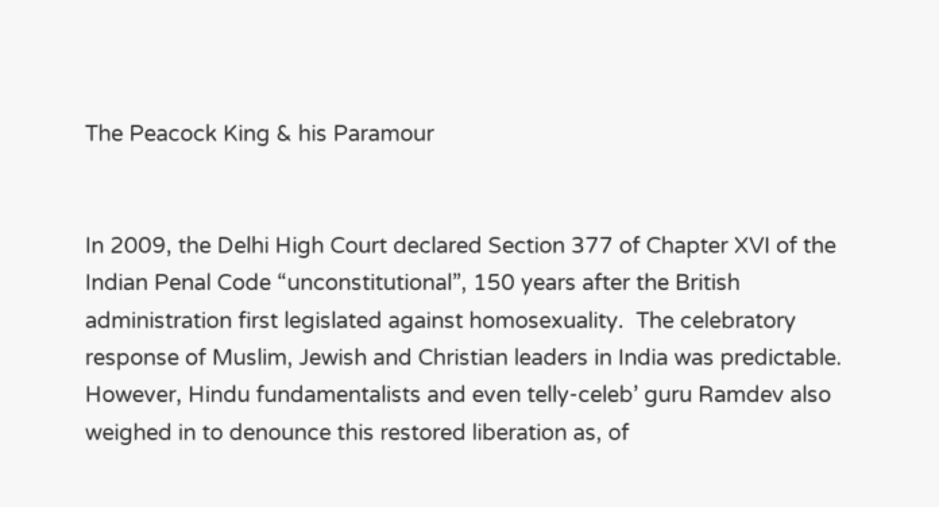The Peacock King & his Paramour


In 2009, the Delhi High Court declared Section 377 of Chapter XVI of the Indian Penal Code “unconstitutional”, 150 years after the British administration first legislated against homosexuality.  The celebratory response of Muslim, Jewish and Christian leaders in India was predictable.  However, Hindu fundamentalists and even telly-celeb’ guru Ramdev also weighed in to denounce this restored liberation as, of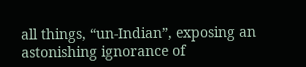all things, “un-Indian”, exposing an astonishing ignorance of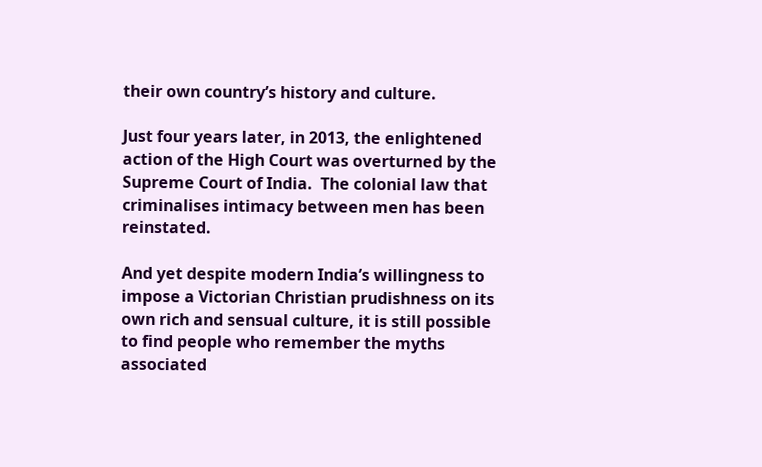their own country’s history and culture.

Just four years later, in 2013, the enlightened action of the High Court was overturned by the Supreme Court of India.  The colonial law that criminalises intimacy between men has been reinstated.

And yet despite modern India’s willingness to impose a Victorian Christian prudishness on its own rich and sensual culture, it is still possible to find people who remember the myths associated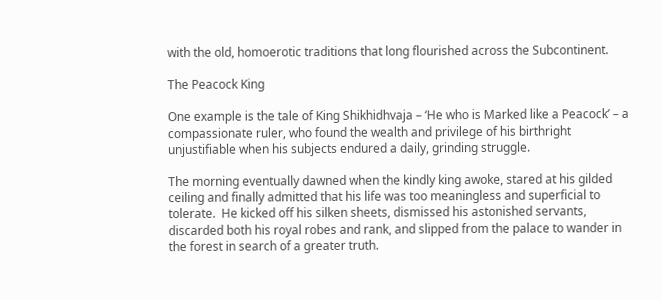with the old, homoerotic traditions that long flourished across the Subcontinent.

The Peacock King

One example is the tale of King Shikhidhvaja – ‘He who is Marked like a Peacock’ – a compassionate ruler, who found the wealth and privilege of his birthright unjustifiable when his subjects endured a daily, grinding struggle.

The morning eventually dawned when the kindly king awoke, stared at his gilded ceiling and finally admitted that his life was too meaningless and superficial to tolerate.  He kicked off his silken sheets, dismissed his astonished servants, discarded both his royal robes and rank, and slipped from the palace to wander in the forest in search of a greater truth.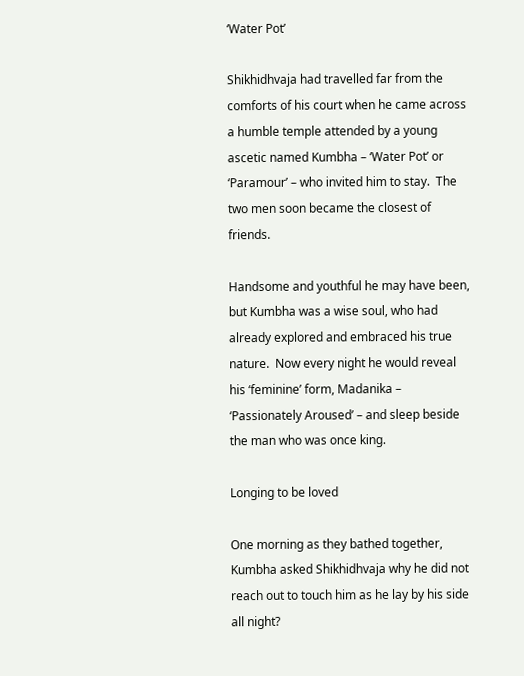‘Water Pot’

Shikhidhvaja had travelled far from the comforts of his court when he came across a humble temple attended by a young ascetic named Kumbha – ‘Water Pot’ or ‘Paramour’ – who invited him to stay.  The two men soon became the closest of friends.

Handsome and youthful he may have been, but Kumbha was a wise soul, who had already explored and embraced his true nature.  Now every night he would reveal his ‘feminine’ form, Madanika –  ‘Passionately Aroused’ – and sleep beside the man who was once king.

Longing to be loved

One morning as they bathed together, Kumbha asked Shikhidhvaja why he did not reach out to touch him as he lay by his side all night?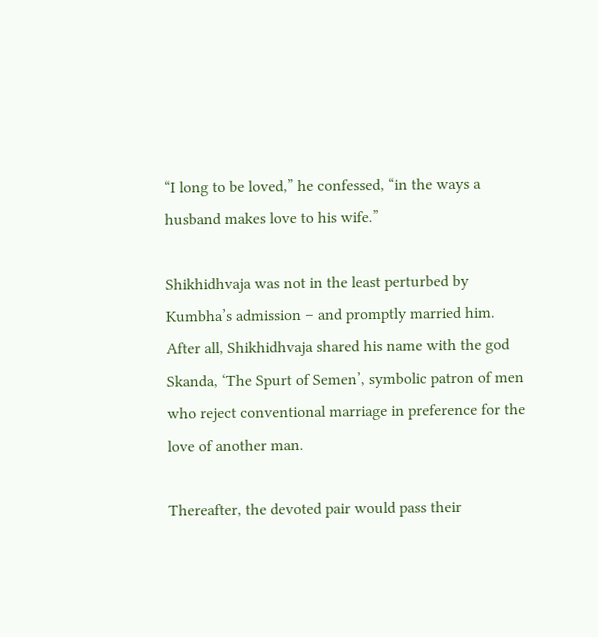“I long to be loved,” he confessed, “in the ways a husband makes love to his wife.”

Shikhidhvaja was not in the least perturbed by Kumbha’s admission – and promptly married him.  After all, Shikhidhvaja shared his name with the god Skanda, ‘The Spurt of Semen’, symbolic patron of men who reject conventional marriage in preference for the love of another man.

Thereafter, the devoted pair would pass their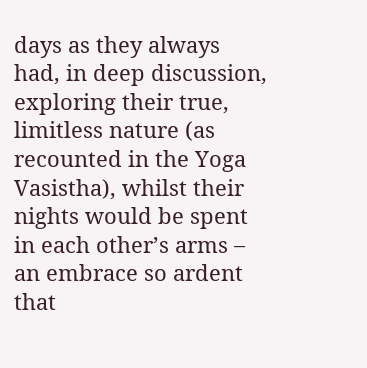days as they always had, in deep discussion, exploring their true, limitless nature (as recounted in the Yoga Vasistha), whilst their nights would be spent in each other’s arms – an embrace so ardent that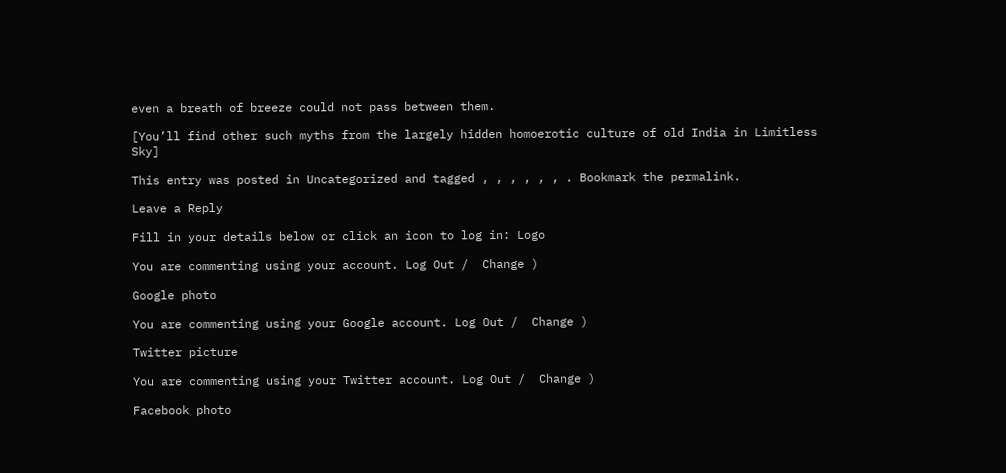even a breath of breeze could not pass between them.

[You’ll find other such myths from the largely hidden homoerotic culture of old India in Limitless Sky]

This entry was posted in Uncategorized and tagged , , , , , , . Bookmark the permalink.

Leave a Reply

Fill in your details below or click an icon to log in: Logo

You are commenting using your account. Log Out /  Change )

Google photo

You are commenting using your Google account. Log Out /  Change )

Twitter picture

You are commenting using your Twitter account. Log Out /  Change )

Facebook photo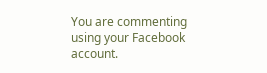You are commenting using your Facebook account.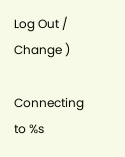Log Out /  Change )

Connecting to %s